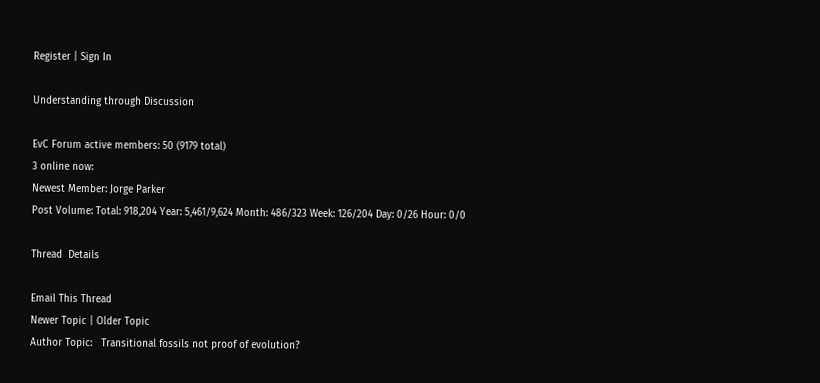Register | Sign In

Understanding through Discussion

EvC Forum active members: 50 (9179 total)
3 online now:
Newest Member: Jorge Parker
Post Volume: Total: 918,204 Year: 5,461/9,624 Month: 486/323 Week: 126/204 Day: 0/26 Hour: 0/0

Thread  Details

Email This Thread
Newer Topic | Older Topic
Author Topic:   Transitional fossils not proof of evolution?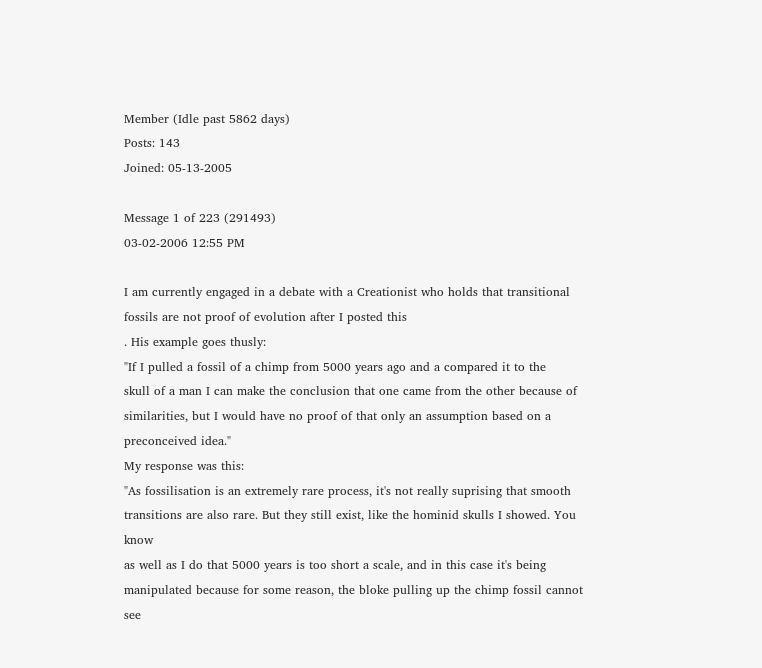Member (Idle past 5862 days)
Posts: 143
Joined: 05-13-2005

Message 1 of 223 (291493)
03-02-2006 12:55 PM

I am currently engaged in a debate with a Creationist who holds that transitional fossils are not proof of evolution after I posted this
. His example goes thusly:
"If I pulled a fossil of a chimp from 5000 years ago and a compared it to the
skull of a man I can make the conclusion that one came from the other because of
similarities, but I would have no proof of that only an assumption based on a
preconceived idea."
My response was this:
"As fossilisation is an extremely rare process, it's not really suprising that smooth
transitions are also rare. But they still exist, like the hominid skulls I showed. You know
as well as I do that 5000 years is too short a scale, and in this case it's being
manipulated because for some reason, the bloke pulling up the chimp fossil cannot see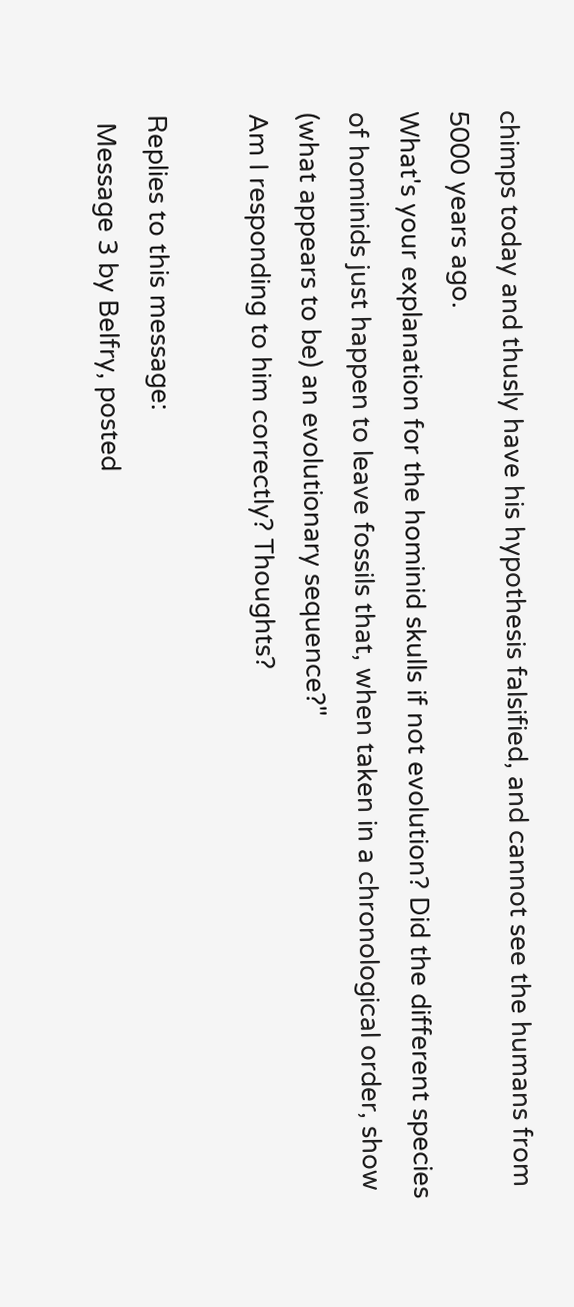chimps today and thusly have his hypothesis falsified, and cannot see the humans from
5000 years ago.
What's your explanation for the hominid skulls if not evolution? Did the different species
of hominids just happen to leave fossils that, when taken in a chronological order, show
(what appears to be) an evolutionary sequence?"
Am I responding to him correctly? Thoughts?

Replies to this message:
 Message 3 by Belfry, posted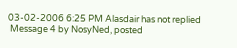03-02-2006 6:25 PM Alasdair has not replied
 Message 4 by NosyNed, posted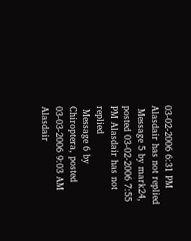03-02-2006 6:31 PM Alasdair has not replied
 Message 5 by mark24, posted 03-02-2006 7:55 PM Alasdair has not replied
 Message 6 by Chiroptera, posted 03-03-2006 9:03 AM Alasdair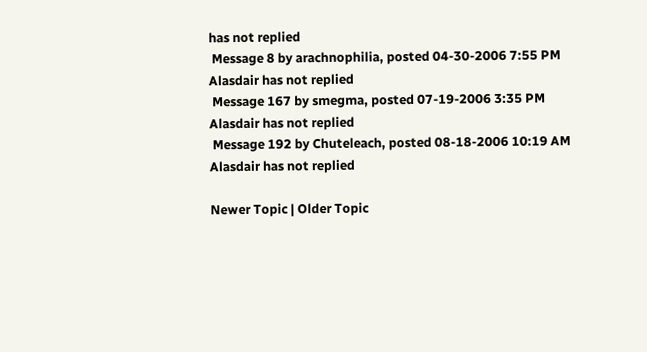has not replied
 Message 8 by arachnophilia, posted 04-30-2006 7:55 PM Alasdair has not replied
 Message 167 by smegma, posted 07-19-2006 3:35 PM Alasdair has not replied
 Message 192 by Chuteleach, posted 08-18-2006 10:19 AM Alasdair has not replied

Newer Topic | Older Topic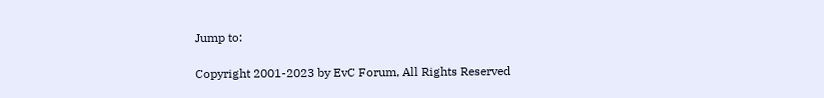Jump to:

Copyright 2001-2023 by EvC Forum, All Rights Reserved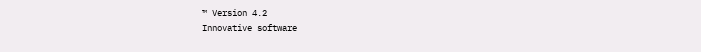™ Version 4.2
Innovative software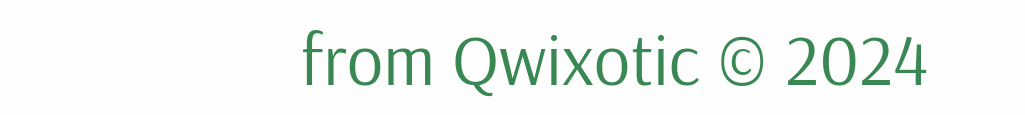from Qwixotic © 2024